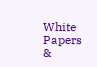White Papers &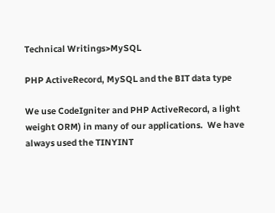Technical Writings>MySQL

PHP ActiveRecord, MySQL and the BIT data type

We use CodeIgniter and PHP ActiveRecord, a light weight ORM) in many of our applications.  We have always used the TINYINT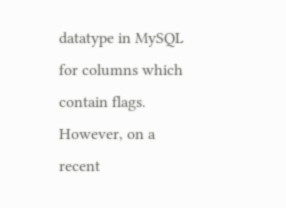datatype in MySQL for columns which contain flags.  However, on a recent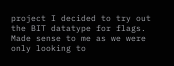project I decided to try out the BIT datatype for flags.  Made sense to me as we were only looking to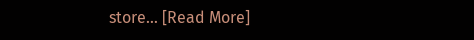store… [Read More]